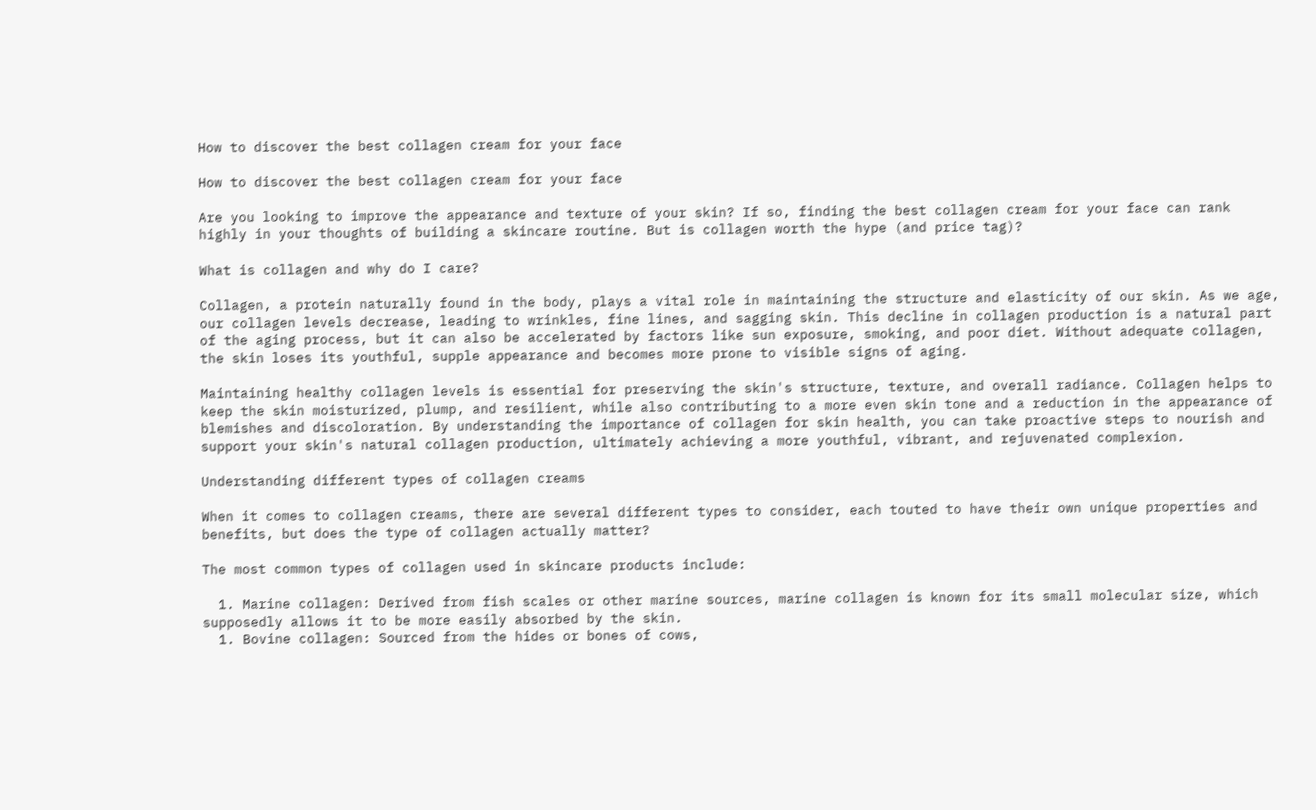How to discover the best collagen cream for your face

How to discover the best collagen cream for your face

Are you looking to improve the appearance and texture of your skin? If so, finding the best collagen cream for your face can rank highly in your thoughts of building a skincare routine. But is collagen worth the hype (and price tag)?

What is collagen and why do I care?

Collagen, a protein naturally found in the body, plays a vital role in maintaining the structure and elasticity of our skin. As we age, our collagen levels decrease, leading to wrinkles, fine lines, and sagging skin. This decline in collagen production is a natural part of the aging process, but it can also be accelerated by factors like sun exposure, smoking, and poor diet. Without adequate collagen, the skin loses its youthful, supple appearance and becomes more prone to visible signs of aging.

Maintaining healthy collagen levels is essential for preserving the skin's structure, texture, and overall radiance. Collagen helps to keep the skin moisturized, plump, and resilient, while also contributing to a more even skin tone and a reduction in the appearance of blemishes and discoloration. By understanding the importance of collagen for skin health, you can take proactive steps to nourish and support your skin's natural collagen production, ultimately achieving a more youthful, vibrant, and rejuvenated complexion.

Understanding different types of collagen creams

When it comes to collagen creams, there are several different types to consider, each touted to have their own unique properties and benefits, but does the type of collagen actually matter?

The most common types of collagen used in skincare products include:

  1. Marine collagen: Derived from fish scales or other marine sources, marine collagen is known for its small molecular size, which supposedly allows it to be more easily absorbed by the skin.
  1. Bovine collagen: Sourced from the hides or bones of cows,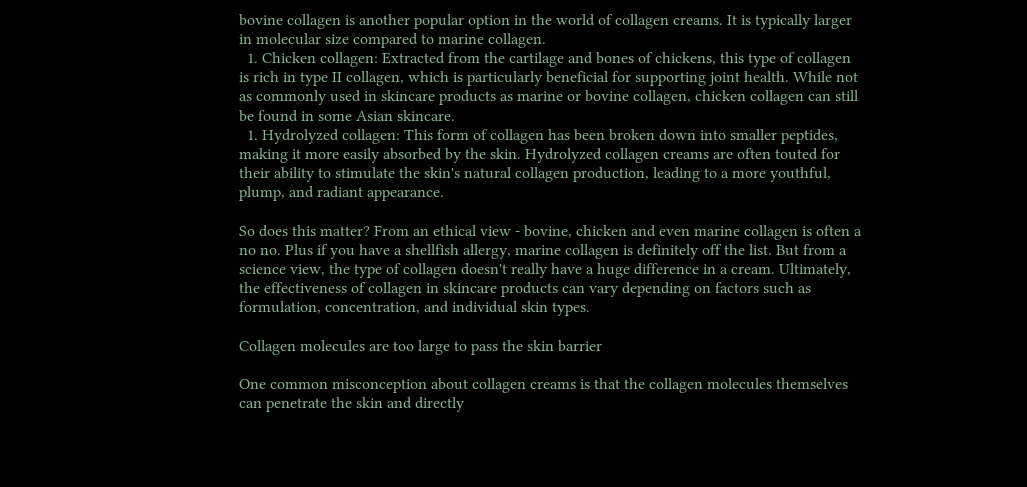bovine collagen is another popular option in the world of collagen creams. It is typically larger in molecular size compared to marine collagen.
  1. Chicken collagen: Extracted from the cartilage and bones of chickens, this type of collagen is rich in type II collagen, which is particularly beneficial for supporting joint health. While not as commonly used in skincare products as marine or bovine collagen, chicken collagen can still be found in some Asian skincare.
  1. Hydrolyzed collagen: This form of collagen has been broken down into smaller peptides, making it more easily absorbed by the skin. Hydrolyzed collagen creams are often touted for their ability to stimulate the skin's natural collagen production, leading to a more youthful, plump, and radiant appearance.

So does this matter? From an ethical view - bovine, chicken and even marine collagen is often a no no. Plus if you have a shellfish allergy, marine collagen is definitely off the list. But from a science view, the type of collagen doesn't really have a huge difference in a cream. Ultimately, the effectiveness of collagen in skincare products can vary depending on factors such as formulation, concentration, and individual skin types.

Collagen molecules are too large to pass the skin barrier

One common misconception about collagen creams is that the collagen molecules themselves can penetrate the skin and directly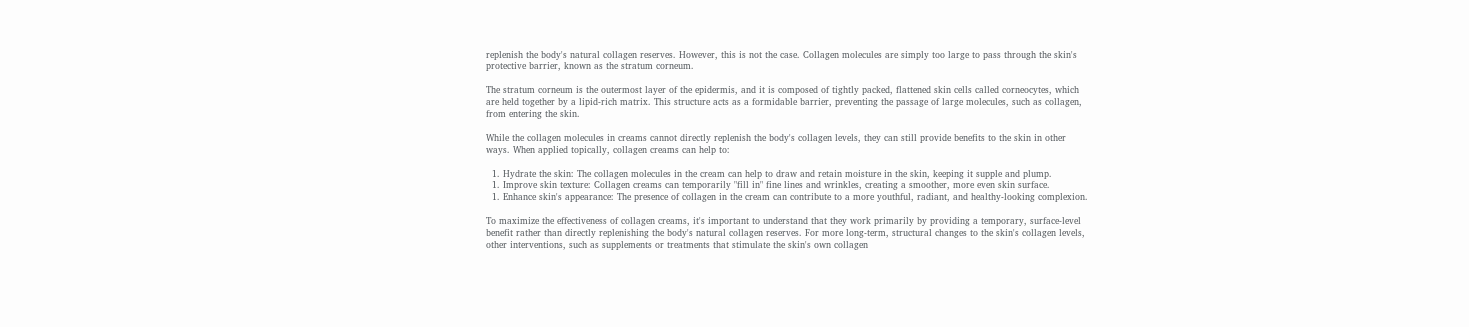replenish the body's natural collagen reserves. However, this is not the case. Collagen molecules are simply too large to pass through the skin's protective barrier, known as the stratum corneum.

The stratum corneum is the outermost layer of the epidermis, and it is composed of tightly packed, flattened skin cells called corneocytes, which are held together by a lipid-rich matrix. This structure acts as a formidable barrier, preventing the passage of large molecules, such as collagen, from entering the skin.

While the collagen molecules in creams cannot directly replenish the body's collagen levels, they can still provide benefits to the skin in other ways. When applied topically, collagen creams can help to:

  1. Hydrate the skin: The collagen molecules in the cream can help to draw and retain moisture in the skin, keeping it supple and plump.
  1. Improve skin texture: Collagen creams can temporarily "fill in" fine lines and wrinkles, creating a smoother, more even skin surface.
  1. Enhance skin's appearance: The presence of collagen in the cream can contribute to a more youthful, radiant, and healthy-looking complexion.

To maximize the effectiveness of collagen creams, it's important to understand that they work primarily by providing a temporary, surface-level benefit rather than directly replenishing the body's natural collagen reserves. For more long-term, structural changes to the skin's collagen levels, other interventions, such as supplements or treatments that stimulate the skin's own collagen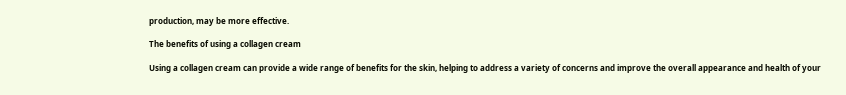production, may be more effective.

The benefits of using a collagen cream

Using a collagen cream can provide a wide range of benefits for the skin, helping to address a variety of concerns and improve the overall appearance and health of your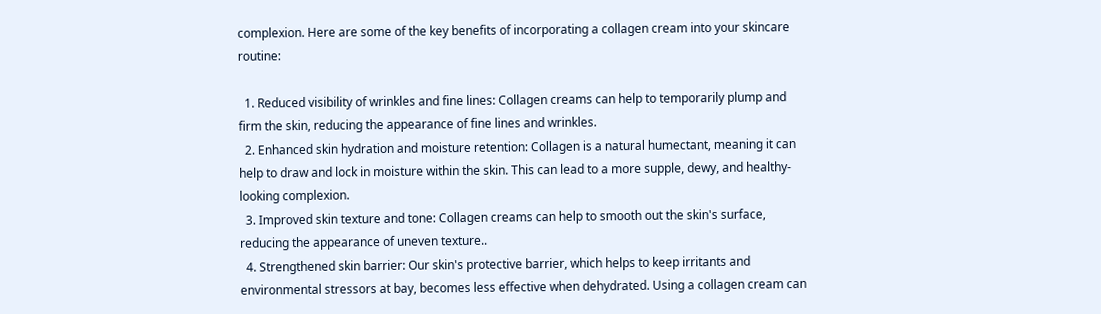complexion. Here are some of the key benefits of incorporating a collagen cream into your skincare routine:

  1. Reduced visibility of wrinkles and fine lines: Collagen creams can help to temporarily plump and firm the skin, reducing the appearance of fine lines and wrinkles.
  2. Enhanced skin hydration and moisture retention: Collagen is a natural humectant, meaning it can help to draw and lock in moisture within the skin. This can lead to a more supple, dewy, and healthy-looking complexion.
  3. Improved skin texture and tone: Collagen creams can help to smooth out the skin's surface, reducing the appearance of uneven texture..
  4. Strengthened skin barrier: Our skin's protective barrier, which helps to keep irritants and environmental stressors at bay, becomes less effective when dehydrated. Using a collagen cream can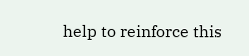help to reinforce this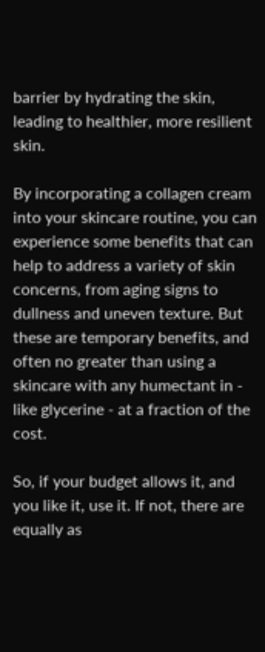barrier by hydrating the skin, leading to healthier, more resilient skin.

By incorporating a collagen cream into your skincare routine, you can experience some benefits that can help to address a variety of skin concerns, from aging signs to dullness and uneven texture. But these are temporary benefits, and often no greater than using a skincare with any humectant in - like glycerine - at a fraction of the cost.

So, if your budget allows it, and you like it, use it. If not, there are equally as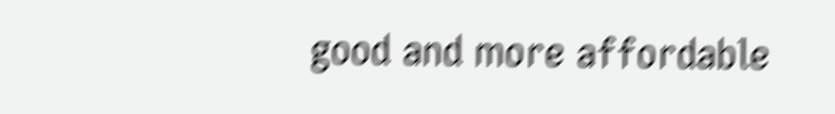good and more affordable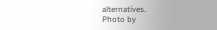alternatives.
Photo by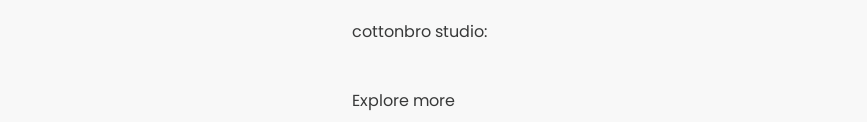cottonbro studio:


Explore more